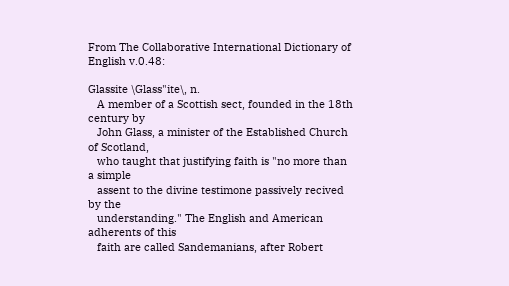From The Collaborative International Dictionary of English v.0.48:

Glassite \Glass"ite\, n.
   A member of a Scottish sect, founded in the 18th century by
   John Glass, a minister of the Established Church of Scotland,
   who taught that justifying faith is "no more than a simple
   assent to the divine testimone passively recived by the
   understanding." The English and American adherents of this
   faith are called Sandemanians, after Robert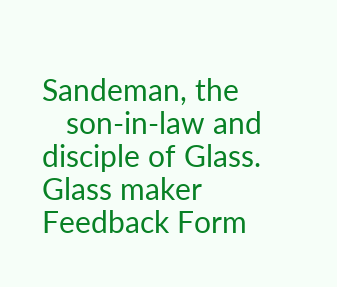Sandeman, the
   son-in-law and disciple of Glass. Glass maker
Feedback Form